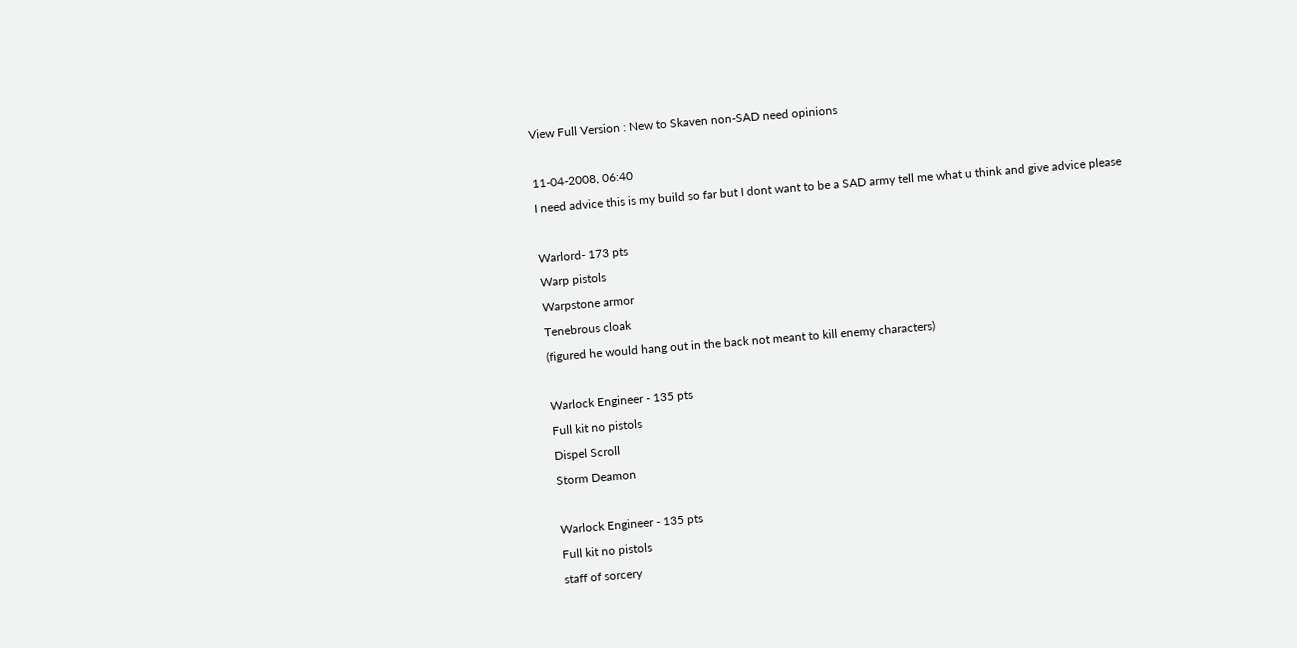View Full Version : New to Skaven non-SAD need opinions

11-04-2008, 06:40
I need advice this is my build so far but I dont want to be a SAD army tell me what u think and give advice please

Warlord- 173 pts
Warp pistols
Warpstone armor
Tenebrous cloak
(figured he would hang out in the back not meant to kill enemy characters)

Warlock Engineer - 135 pts
Full kit no pistols
Dispel Scroll
Storm Deamon

Warlock Engineer - 135 pts
Full kit no pistols
staff of sorcery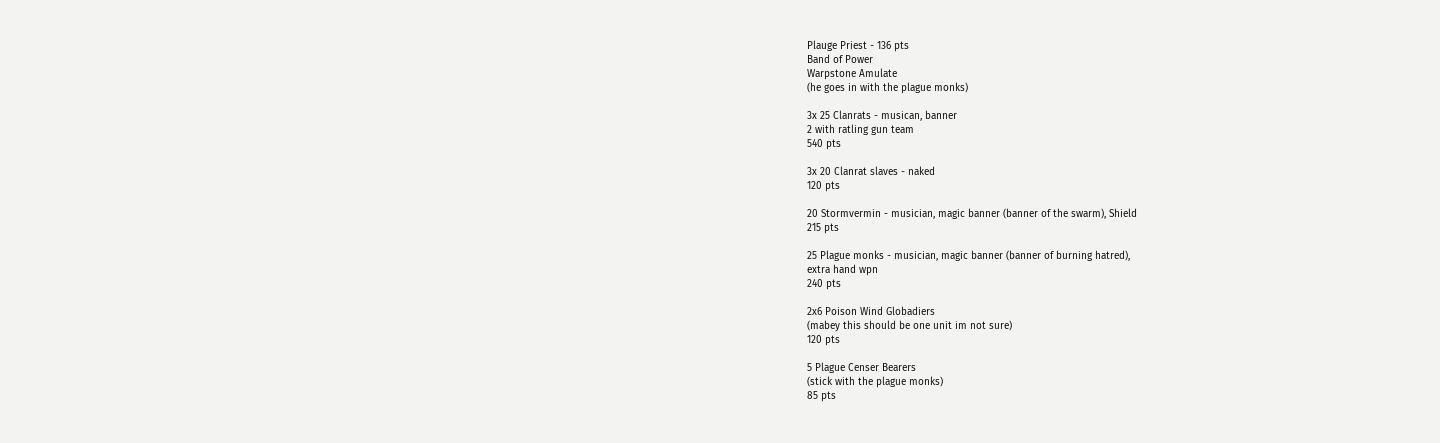Plauge Priest - 136 pts
Band of Power
Warpstone Amulate
(he goes in with the plague monks)

3x 25 Clanrats - musican, banner
2 with ratling gun team
540 pts

3x 20 Clanrat slaves - naked
120 pts

20 Stormvermin - musician, magic banner (banner of the swarm), Shield
215 pts

25 Plague monks - musician, magic banner (banner of burning hatred),
extra hand wpn
240 pts

2x6 Poison Wind Globadiers
(mabey this should be one unit im not sure)
120 pts

5 Plague Censer Bearers
(stick with the plague monks)
85 pts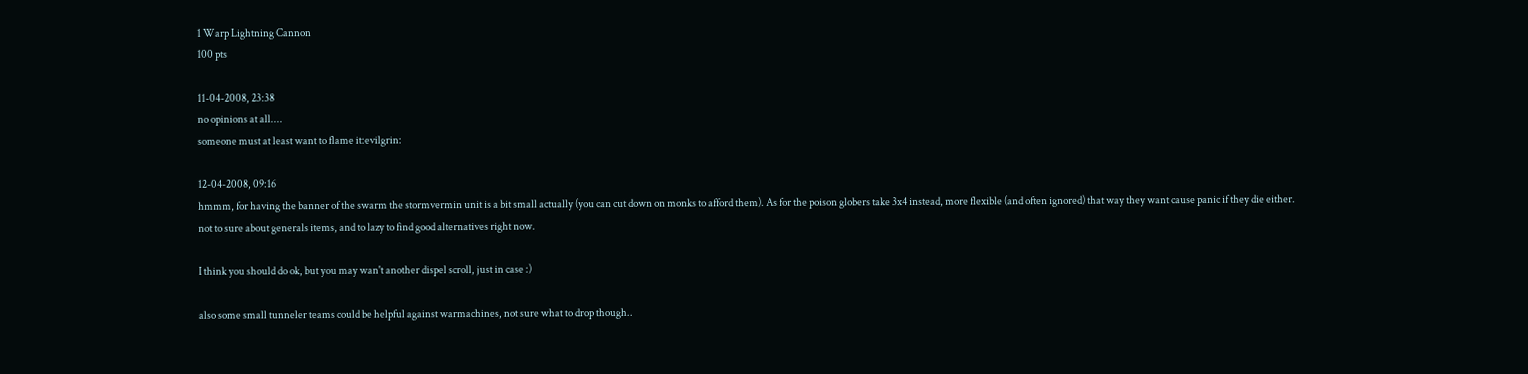1 Warp Lightning Cannon
100 pts

11-04-2008, 23:38
no opinions at all....
someone must at least want to flame it:evilgrin:

12-04-2008, 09:16
hmmm, for having the banner of the swarm the stormvermin unit is a bit small actually (you can cut down on monks to afford them). As for the poison globers take 3x4 instead, more flexible (and often ignored) that way they want cause panic if they die either.
not to sure about generals items, and to lazy to find good alternatives right now.

I think you should do ok, but you may wan't another dispel scroll, just in case :)

also some small tunneler teams could be helpful against warmachines, not sure what to drop though..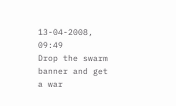13-04-2008, 09:49
Drop the swarm banner and get a war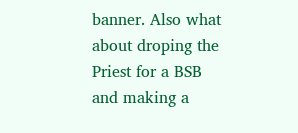banner. Also what about droping the Priest for a BSB and making a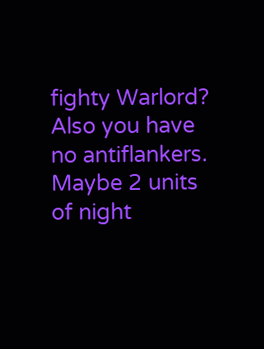fighty Warlord? Also you have no antiflankers. Maybe 2 units of night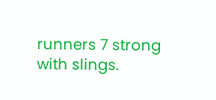runners 7 strong with slings.